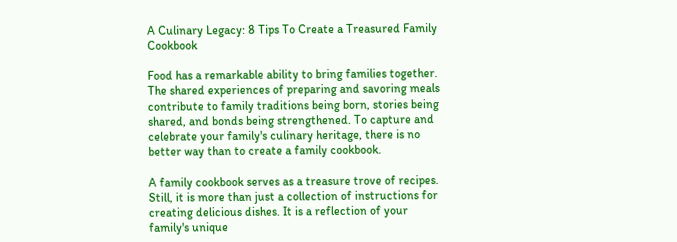A Culinary Legacy: 8 Tips To Create a Treasured Family Cookbook

Food has a remarkable ability to bring families together. The shared experiences of preparing and savoring meals contribute to family traditions being born, stories being shared, and bonds being strengthened. To capture and celebrate your family's culinary heritage, there is no better way than to create a family cookbook.

A family cookbook serves as a treasure trove of recipes. Still, it is more than just a collection of instructions for creating delicious dishes. It is a reflection of your family's unique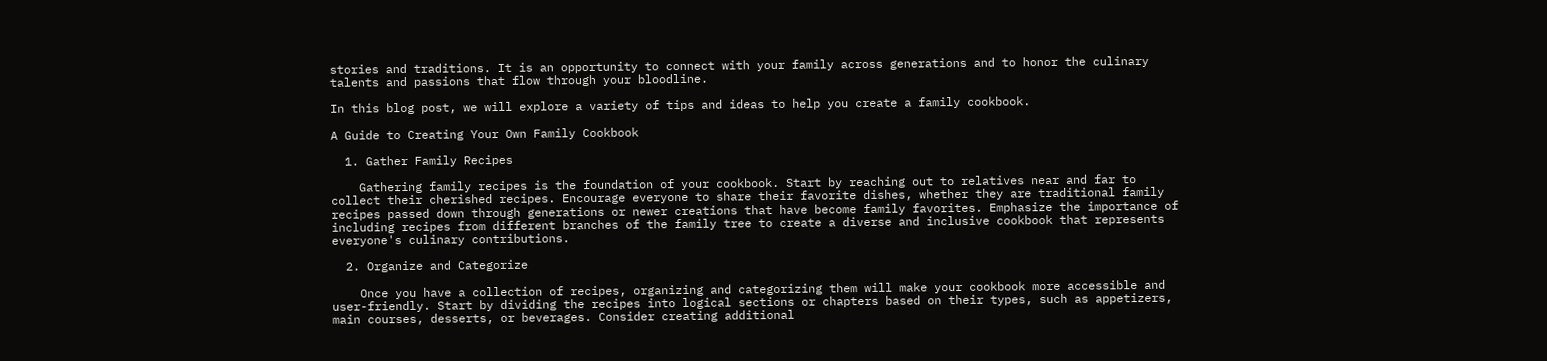stories and traditions. It is an opportunity to connect with your family across generations and to honor the culinary talents and passions that flow through your bloodline.

In this blog post, we will explore a variety of tips and ideas to help you create a family cookbook.

A Guide to Creating Your Own Family Cookbook

  1. Gather Family Recipes

    Gathering family recipes is the foundation of your cookbook. Start by reaching out to relatives near and far to collect their cherished recipes. Encourage everyone to share their favorite dishes, whether they are traditional family recipes passed down through generations or newer creations that have become family favorites. Emphasize the importance of including recipes from different branches of the family tree to create a diverse and inclusive cookbook that represents everyone's culinary contributions.

  2. Organize and Categorize

    Once you have a collection of recipes, organizing and categorizing them will make your cookbook more accessible and user-friendly. Start by dividing the recipes into logical sections or chapters based on their types, such as appetizers, main courses, desserts, or beverages. Consider creating additional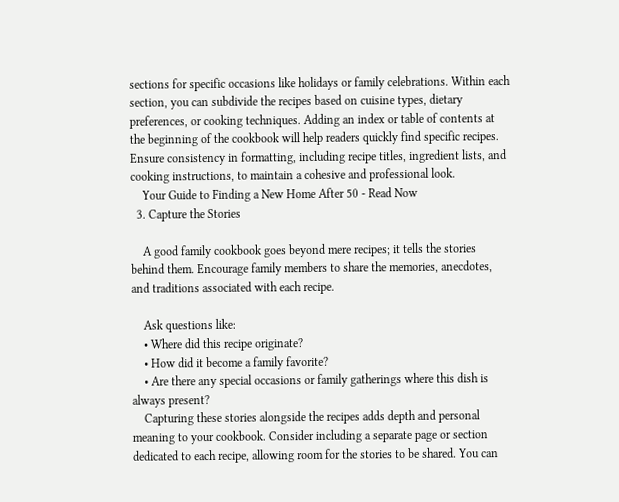sections for specific occasions like holidays or family celebrations. Within each section, you can subdivide the recipes based on cuisine types, dietary preferences, or cooking techniques. Adding an index or table of contents at the beginning of the cookbook will help readers quickly find specific recipes. Ensure consistency in formatting, including recipe titles, ingredient lists, and cooking instructions, to maintain a cohesive and professional look.
    Your Guide to Finding a New Home After 50 - Read Now
  3. Capture the Stories

    A good family cookbook goes beyond mere recipes; it tells the stories behind them. Encourage family members to share the memories, anecdotes, and traditions associated with each recipe.

    Ask questions like:
    • Where did this recipe originate?
    • How did it become a family favorite?
    • Are there any special occasions or family gatherings where this dish is always present?
    Capturing these stories alongside the recipes adds depth and personal meaning to your cookbook. Consider including a separate page or section dedicated to each recipe, allowing room for the stories to be shared. You can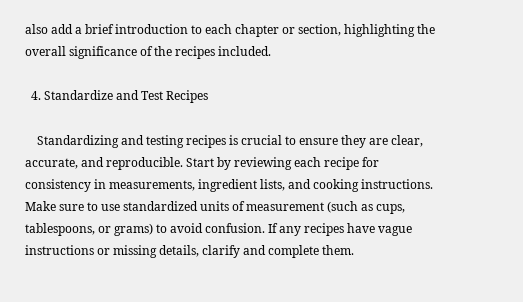also add a brief introduction to each chapter or section, highlighting the overall significance of the recipes included.

  4. Standardize and Test Recipes

    Standardizing and testing recipes is crucial to ensure they are clear, accurate, and reproducible. Start by reviewing each recipe for consistency in measurements, ingredient lists, and cooking instructions. Make sure to use standardized units of measurement (such as cups, tablespoons, or grams) to avoid confusion. If any recipes have vague instructions or missing details, clarify and complete them.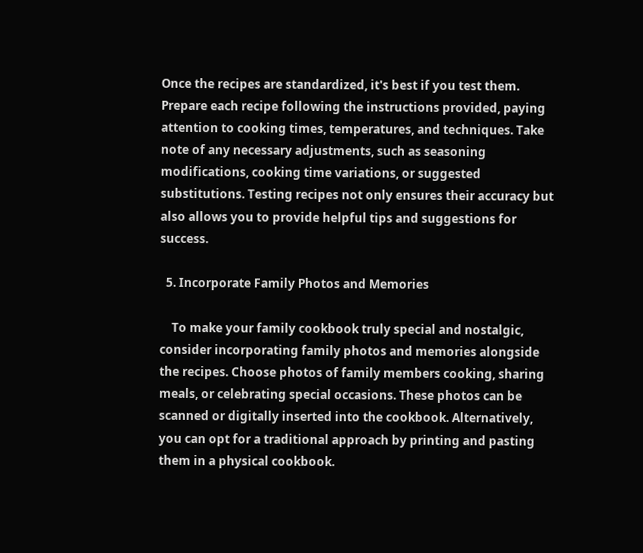Once the recipes are standardized, it's best if you test them. Prepare each recipe following the instructions provided, paying attention to cooking times, temperatures, and techniques. Take note of any necessary adjustments, such as seasoning modifications, cooking time variations, or suggested substitutions. Testing recipes not only ensures their accuracy but also allows you to provide helpful tips and suggestions for success.

  5. Incorporate Family Photos and Memories

    To make your family cookbook truly special and nostalgic, consider incorporating family photos and memories alongside the recipes. Choose photos of family members cooking, sharing meals, or celebrating special occasions. These photos can be scanned or digitally inserted into the cookbook. Alternatively, you can opt for a traditional approach by printing and pasting them in a physical cookbook.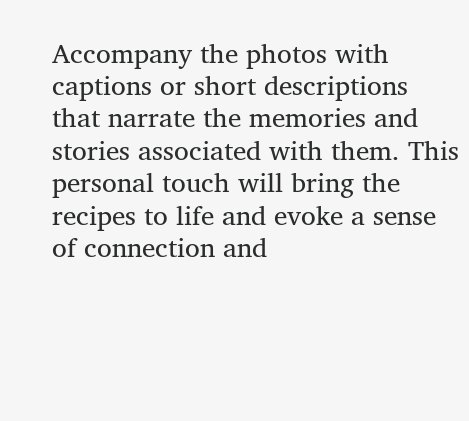Accompany the photos with captions or short descriptions that narrate the memories and stories associated with them. This personal touch will bring the recipes to life and evoke a sense of connection and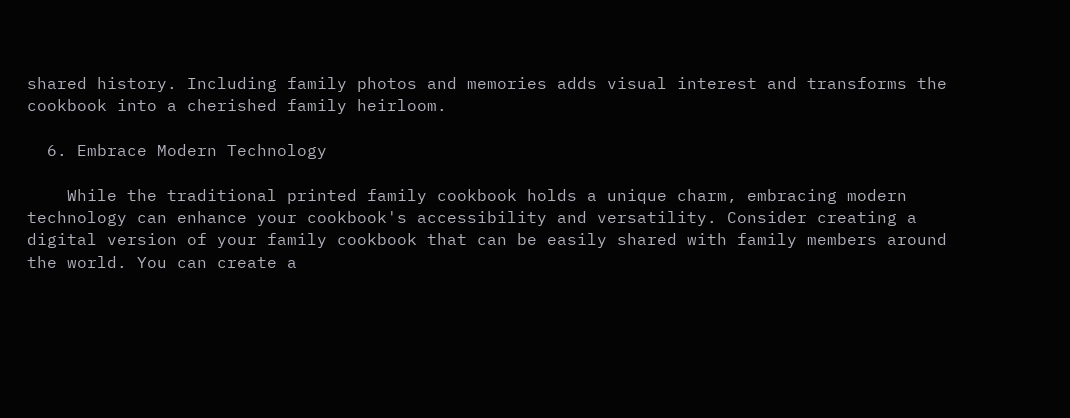shared history. Including family photos and memories adds visual interest and transforms the cookbook into a cherished family heirloom.

  6. Embrace Modern Technology

    While the traditional printed family cookbook holds a unique charm, embracing modern technology can enhance your cookbook's accessibility and versatility. Consider creating a digital version of your family cookbook that can be easily shared with family members around the world. You can create a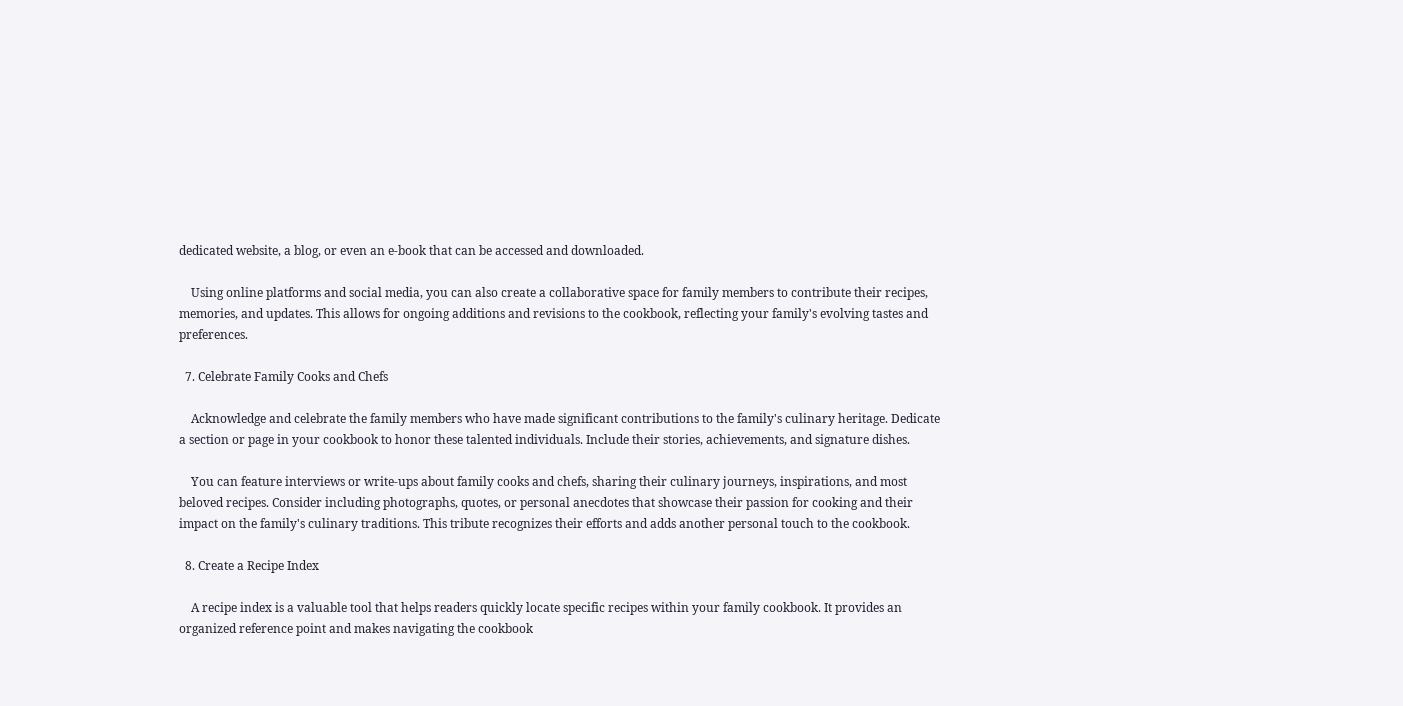dedicated website, a blog, or even an e-book that can be accessed and downloaded.

    Using online platforms and social media, you can also create a collaborative space for family members to contribute their recipes, memories, and updates. This allows for ongoing additions and revisions to the cookbook, reflecting your family's evolving tastes and preferences.

  7. Celebrate Family Cooks and Chefs

    Acknowledge and celebrate the family members who have made significant contributions to the family's culinary heritage. Dedicate a section or page in your cookbook to honor these talented individuals. Include their stories, achievements, and signature dishes.

    You can feature interviews or write-ups about family cooks and chefs, sharing their culinary journeys, inspirations, and most beloved recipes. Consider including photographs, quotes, or personal anecdotes that showcase their passion for cooking and their impact on the family's culinary traditions. This tribute recognizes their efforts and adds another personal touch to the cookbook.

  8. Create a Recipe Index

    A recipe index is a valuable tool that helps readers quickly locate specific recipes within your family cookbook. It provides an organized reference point and makes navigating the cookbook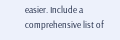easier. Include a comprehensive list of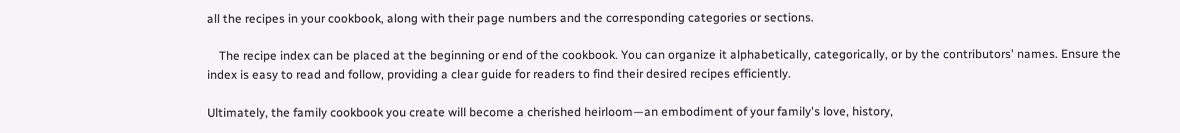all the recipes in your cookbook, along with their page numbers and the corresponding categories or sections.

    The recipe index can be placed at the beginning or end of the cookbook. You can organize it alphabetically, categorically, or by the contributors' names. Ensure the index is easy to read and follow, providing a clear guide for readers to find their desired recipes efficiently.

Ultimately, the family cookbook you create will become a cherished heirloom—an embodiment of your family's love, history,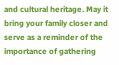and cultural heritage. May it bring your family closer and serve as a reminder of the importance of gathering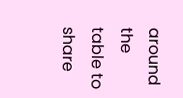around the table to share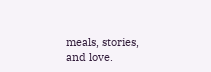meals, stories, and love.